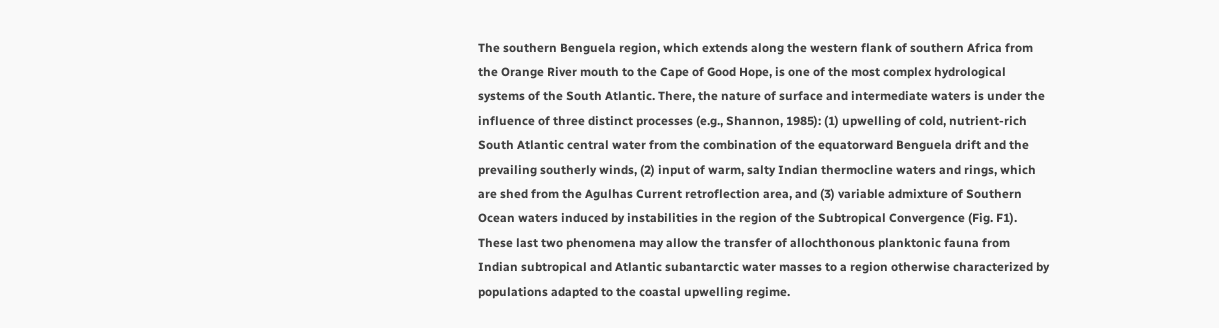The southern Benguela region, which extends along the western flank of southern Africa from the Orange River mouth to the Cape of Good Hope, is one of the most complex hydrological systems of the South Atlantic. There, the nature of surface and intermediate waters is under the influence of three distinct processes (e.g., Shannon, 1985): (1) upwelling of cold, nutrient-rich South Atlantic central water from the combination of the equatorward Benguela drift and the prevailing southerly winds, (2) input of warm, salty Indian thermocline waters and rings, which are shed from the Agulhas Current retroflection area, and (3) variable admixture of Southern Ocean waters induced by instabilities in the region of the Subtropical Convergence (Fig. F1). These last two phenomena may allow the transfer of allochthonous planktonic fauna from Indian subtropical and Atlantic subantarctic water masses to a region otherwise characterized by populations adapted to the coastal upwelling regime.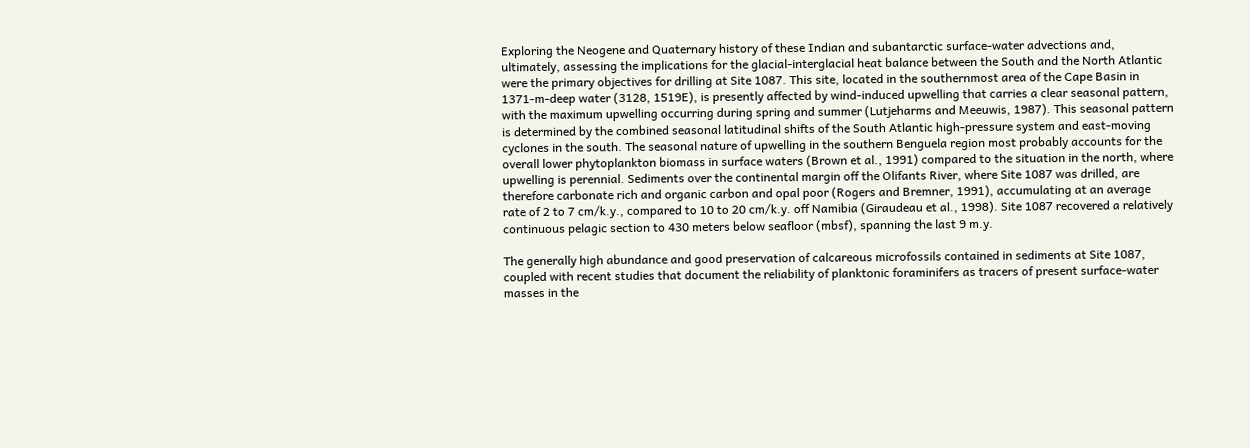Exploring the Neogene and Quaternary history of these Indian and subantarctic surface-water advections and, ultimately, assessing the implications for the glacial-interglacial heat balance between the South and the North Atlantic were the primary objectives for drilling at Site 1087. This site, located in the southernmost area of the Cape Basin in 1371-m-deep water (3128, 1519E), is presently affected by wind-induced upwelling that carries a clear seasonal pattern, with the maximum upwelling occurring during spring and summer (Lutjeharms and Meeuwis, 1987). This seasonal pattern is determined by the combined seasonal latitudinal shifts of the South Atlantic high-pressure system and east-moving cyclones in the south. The seasonal nature of upwelling in the southern Benguela region most probably accounts for the overall lower phytoplankton biomass in surface waters (Brown et al., 1991) compared to the situation in the north, where upwelling is perennial. Sediments over the continental margin off the Olifants River, where Site 1087 was drilled, are therefore carbonate rich and organic carbon and opal poor (Rogers and Bremner, 1991), accumulating at an average rate of 2 to 7 cm/k.y., compared to 10 to 20 cm/k.y. off Namibia (Giraudeau et al., 1998). Site 1087 recovered a relatively continuous pelagic section to 430 meters below seafloor (mbsf), spanning the last 9 m.y.

The generally high abundance and good preservation of calcareous microfossils contained in sediments at Site 1087, coupled with recent studies that document the reliability of planktonic foraminifers as tracers of present surface-water masses in the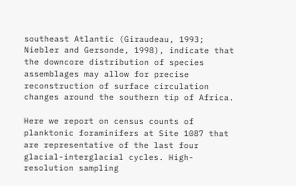southeast Atlantic (Giraudeau, 1993; Niebler and Gersonde, 1998), indicate that the downcore distribution of species assemblages may allow for precise reconstruction of surface circulation changes around the southern tip of Africa.

Here we report on census counts of planktonic foraminifers at Site 1087 that are representative of the last four glacial-interglacial cycles. High-resolution sampling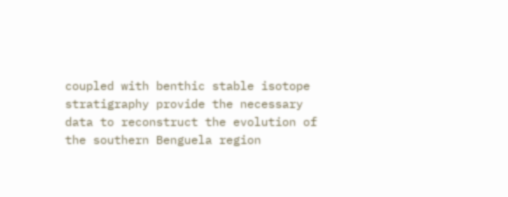coupled with benthic stable isotope stratigraphy provide the necessary data to reconstruct the evolution of the southern Benguela region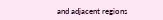and adjacent regions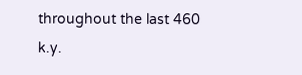throughout the last 460 k.y.